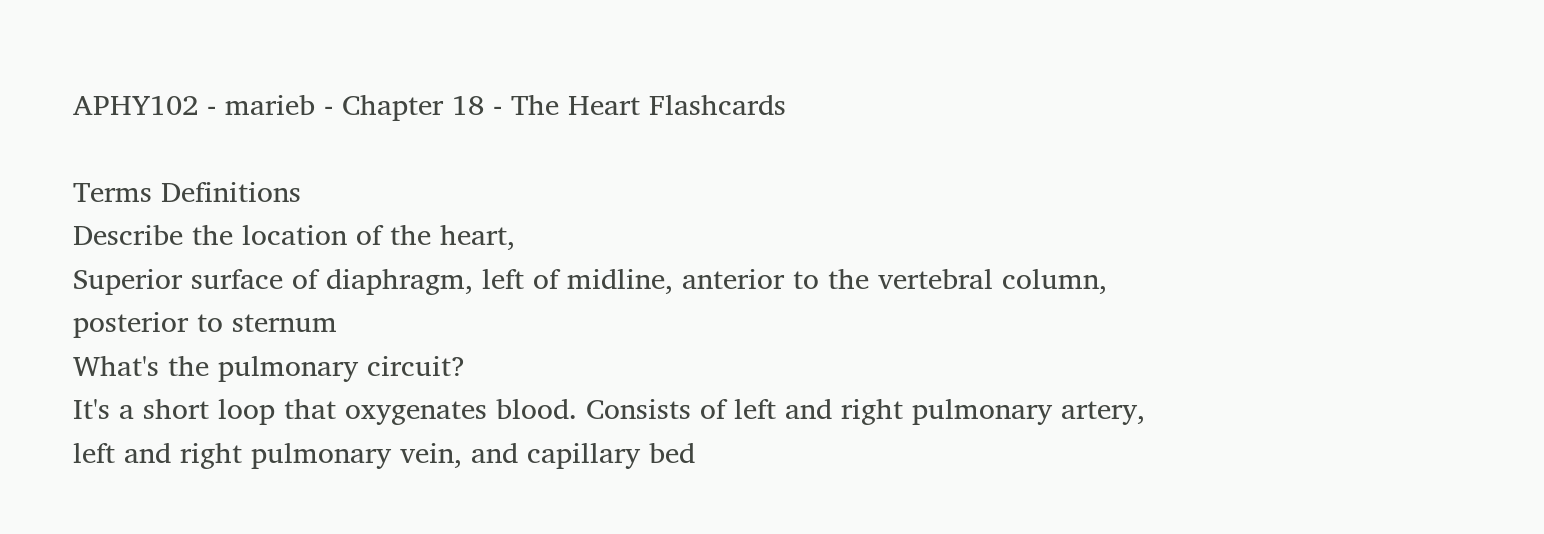APHY102 - marieb - Chapter 18 - The Heart Flashcards

Terms Definitions
Describe the location of the heart,
Superior surface of diaphragm, left of midline, anterior to the vertebral column, posterior to sternum
What's the pulmonary circuit?
It's a short loop that oxygenates blood. Consists of left and right pulmonary artery, left and right pulmonary vein, and capillary bed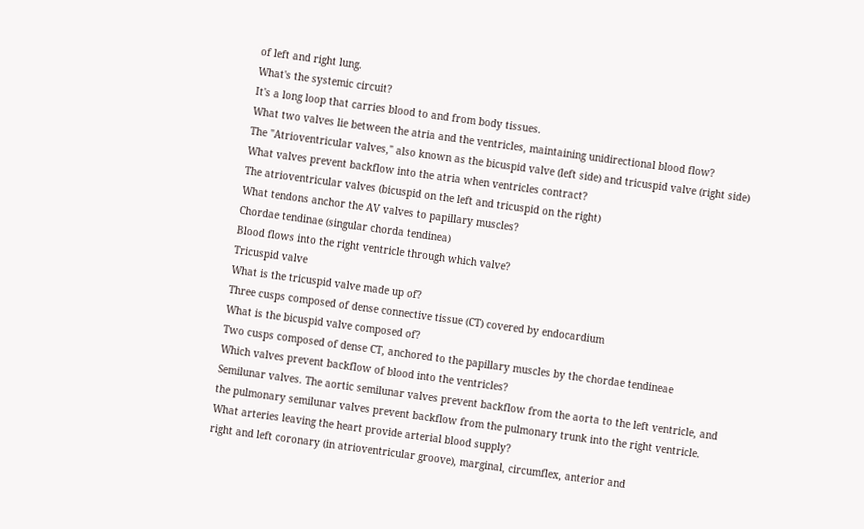of left and right lung.
What's the systemic circuit?
It's a long loop that carries blood to and from body tissues.
What two valves lie between the atria and the ventricles, maintaining unidirectional blood flow?
The "Atrioventricular valves," also known as the bicuspid valve (left side) and tricuspid valve (right side)
What valves prevent backflow into the atria when ventricles contract?
The atrioventricular valves (bicuspid on the left and tricuspid on the right)
What tendons anchor the AV valves to papillary muscles?
Chordae tendinae (singular chorda tendinea)
Blood flows into the right ventricle through which valve?
Tricuspid valve
What is the tricuspid valve made up of?
Three cusps composed of dense connective tissue (CT) covered by endocardium
What is the bicuspid valve composed of?
Two cusps composed of dense CT, anchored to the papillary muscles by the chordae tendineae
Which valves prevent backflow of blood into the ventricles?
Semilunar valves. The aortic semilunar valves prevent backflow from the aorta to the left ventricle, and the pulmonary semilunar valves prevent backflow from the pulmonary trunk into the right ventricle.
What arteries leaving the heart provide arterial blood supply?
right and left coronary (in atrioventricular groove), marginal, circumflex, anterior and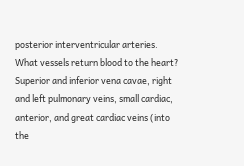posterior interventricular arteries.
What vessels return blood to the heart?
Superior and inferior vena cavae, right and left pulmonary veins, small cardiac, anterior, and great cardiac veins (into the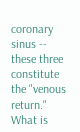coronary sinus -- these three constitute the "venous return."
What is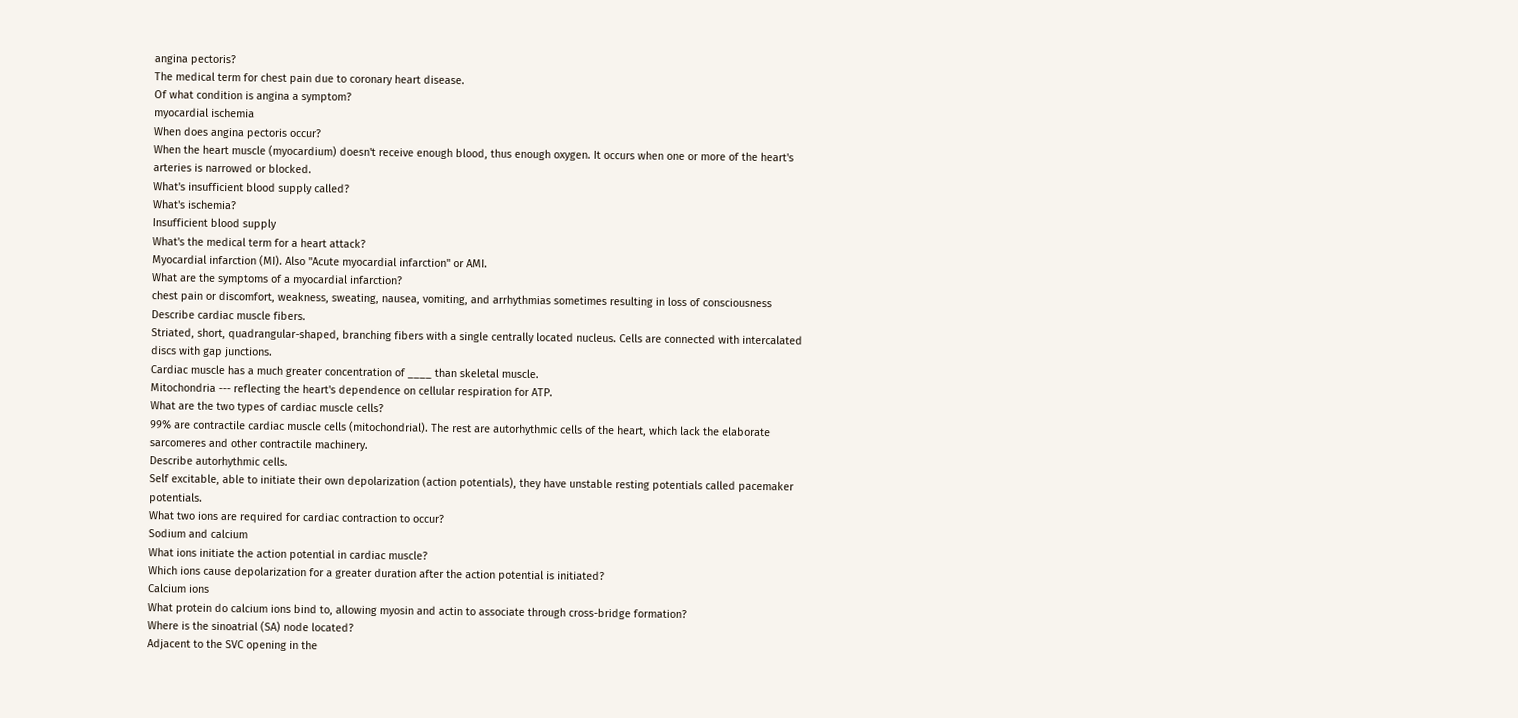angina pectoris?
The medical term for chest pain due to coronary heart disease.
Of what condition is angina a symptom?
myocardial ischemia
When does angina pectoris occur?
When the heart muscle (myocardium) doesn't receive enough blood, thus enough oxygen. It occurs when one or more of the heart's arteries is narrowed or blocked.
What's insufficient blood supply called?
What's ischemia?
Insufficient blood supply
What's the medical term for a heart attack?
Myocardial infarction (MI). Also "Acute myocardial infarction" or AMI.
What are the symptoms of a myocardial infarction?
chest pain or discomfort, weakness, sweating, nausea, vomiting, and arrhythmias sometimes resulting in loss of consciousness
Describe cardiac muscle fibers.
Striated, short, quadrangular-shaped, branching fibers with a single centrally located nucleus. Cells are connected with intercalated discs with gap junctions.
Cardiac muscle has a much greater concentration of ____ than skeletal muscle.
Mitochondria --- reflecting the heart's dependence on cellular respiration for ATP.
What are the two types of cardiac muscle cells?
99% are contractile cardiac muscle cells (mitochondrial). The rest are autorhythmic cells of the heart, which lack the elaborate sarcomeres and other contractile machinery.
Describe autorhythmic cells.
Self excitable, able to initiate their own depolarization (action potentials), they have unstable resting potentials called pacemaker potentials.
What two ions are required for cardiac contraction to occur?
Sodium and calcium
What ions initiate the action potential in cardiac muscle?
Which ions cause depolarization for a greater duration after the action potential is initiated?
Calcium ions
What protein do calcium ions bind to, allowing myosin and actin to associate through cross-bridge formation?
Where is the sinoatrial (SA) node located?
Adjacent to the SVC opening in the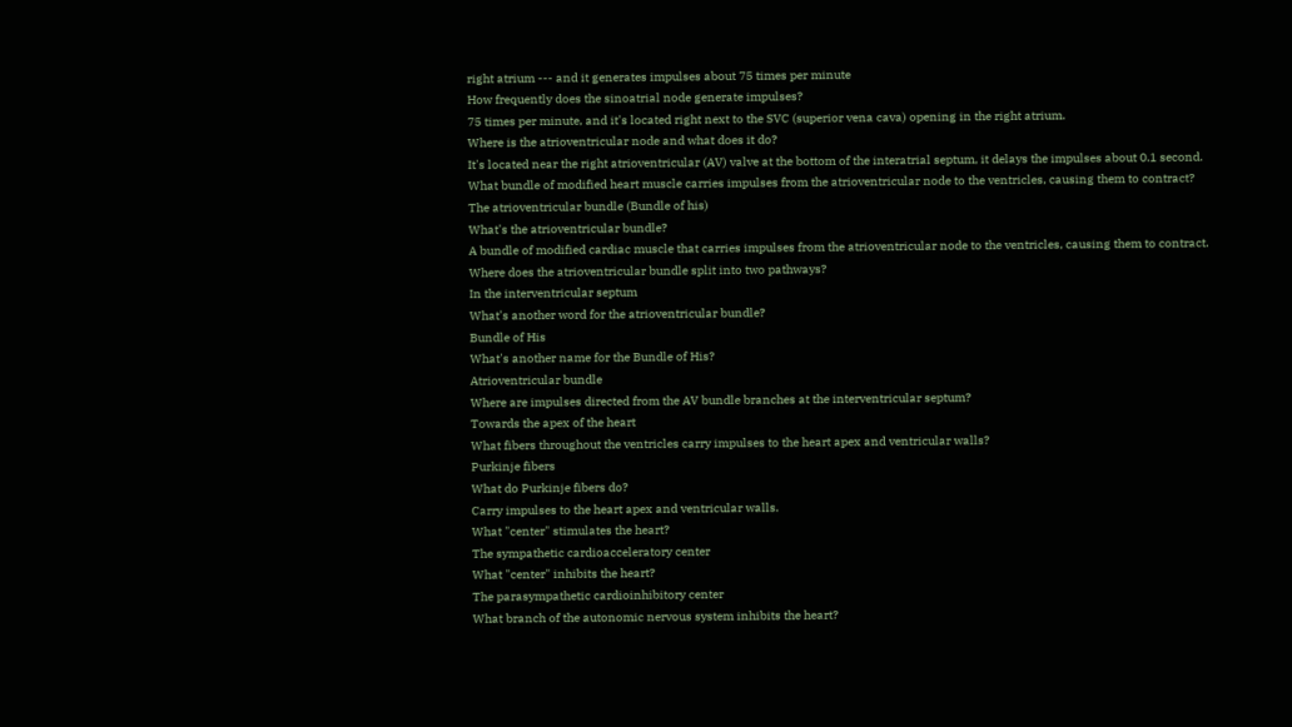right atrium --- and it generates impulses about 75 times per minute
How frequently does the sinoatrial node generate impulses?
75 times per minute, and it's located right next to the SVC (superior vena cava) opening in the right atrium.
Where is the atrioventricular node and what does it do?
It's located near the right atrioventricular (AV) valve at the bottom of the interatrial septum, it delays the impulses about 0.1 second.
What bundle of modified heart muscle carries impulses from the atrioventricular node to the ventricles, causing them to contract?
The atrioventricular bundle (Bundle of his)
What's the atrioventricular bundle?
A bundle of modified cardiac muscle that carries impulses from the atrioventricular node to the ventricles, causing them to contract.
Where does the atrioventricular bundle split into two pathways?
In the interventricular septum
What's another word for the atrioventricular bundle?
Bundle of His
What's another name for the Bundle of His?
Atrioventricular bundle
Where are impulses directed from the AV bundle branches at the interventricular septum?
Towards the apex of the heart
What fibers throughout the ventricles carry impulses to the heart apex and ventricular walls?
Purkinje fibers
What do Purkinje fibers do?
Carry impulses to the heart apex and ventricular walls.
What "center" stimulates the heart?
The sympathetic cardioacceleratory center
What "center" inhibits the heart?
The parasympathetic cardioinhibitory center
What branch of the autonomic nervous system inhibits the heart?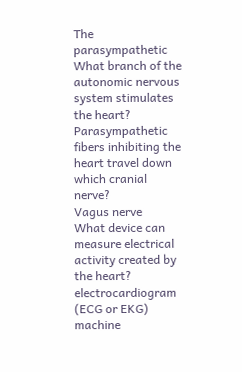The parasympathetic
What branch of the autonomic nervous system stimulates the heart?
Parasympathetic fibers inhibiting the heart travel down which cranial nerve?
Vagus nerve
What device can measure electrical activity created by the heart?
electrocardiogram (ECG or EKG) machine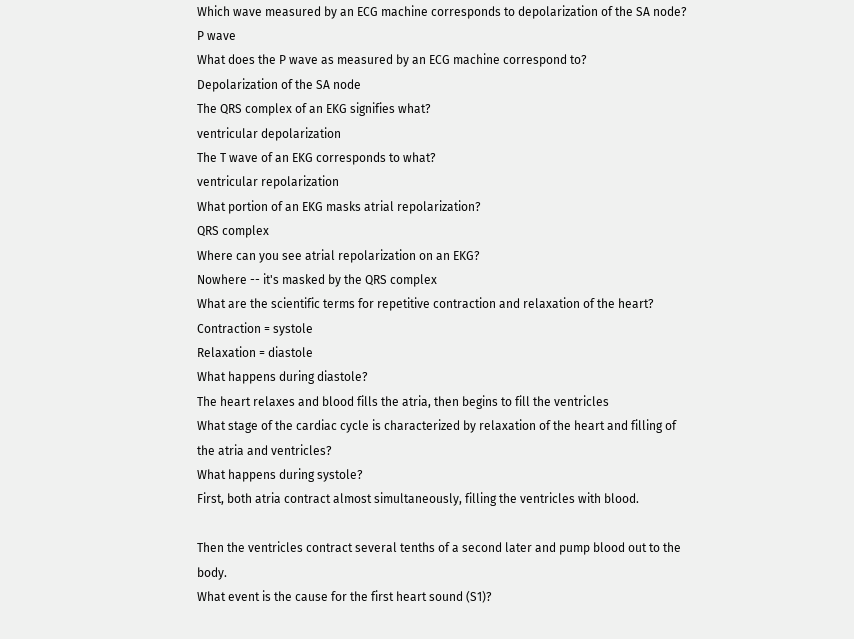Which wave measured by an ECG machine corresponds to depolarization of the SA node?
P wave
What does the P wave as measured by an ECG machine correspond to?
Depolarization of the SA node
The QRS complex of an EKG signifies what?
ventricular depolarization
The T wave of an EKG corresponds to what?
ventricular repolarization
What portion of an EKG masks atrial repolarization?
QRS complex
Where can you see atrial repolarization on an EKG?
Nowhere -- it's masked by the QRS complex
What are the scientific terms for repetitive contraction and relaxation of the heart?
Contraction = systole
Relaxation = diastole
What happens during diastole?
The heart relaxes and blood fills the atria, then begins to fill the ventricles
What stage of the cardiac cycle is characterized by relaxation of the heart and filling of the atria and ventricles?
What happens during systole?
First, both atria contract almost simultaneously, filling the ventricles with blood.

Then the ventricles contract several tenths of a second later and pump blood out to the body.
What event is the cause for the first heart sound (S1)?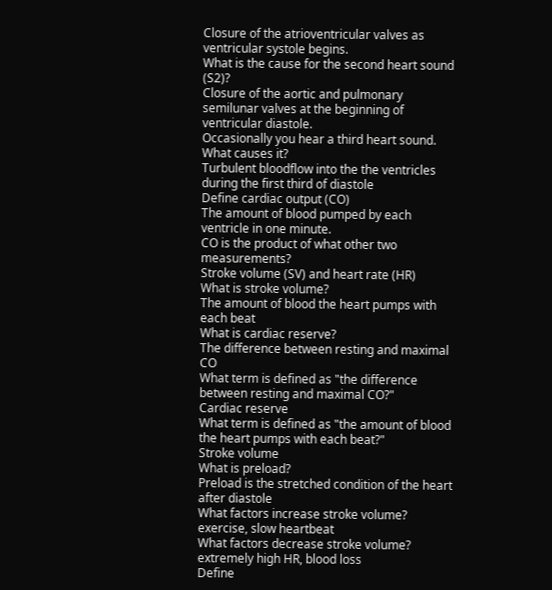Closure of the atrioventricular valves as ventricular systole begins.
What is the cause for the second heart sound (S2)?
Closure of the aortic and pulmonary semilunar valves at the beginning of ventricular diastole.
Occasionally you hear a third heart sound. What causes it?
Turbulent bloodflow into the the ventricles during the first third of diastole
Define cardiac output (CO)
The amount of blood pumped by each ventricle in one minute.
CO is the product of what other two measurements?
Stroke volume (SV) and heart rate (HR)
What is stroke volume?
The amount of blood the heart pumps with each beat
What is cardiac reserve?
The difference between resting and maximal CO
What term is defined as "the difference between resting and maximal CO?"
Cardiac reserve
What term is defined as "the amount of blood the heart pumps with each beat?"
Stroke volume
What is preload?
Preload is the stretched condition of the heart after diastole
What factors increase stroke volume?
exercise, slow heartbeat
What factors decrease stroke volume?
extremely high HR, blood loss
Define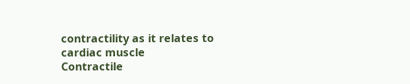contractility as it relates to cardiac muscle
Contractile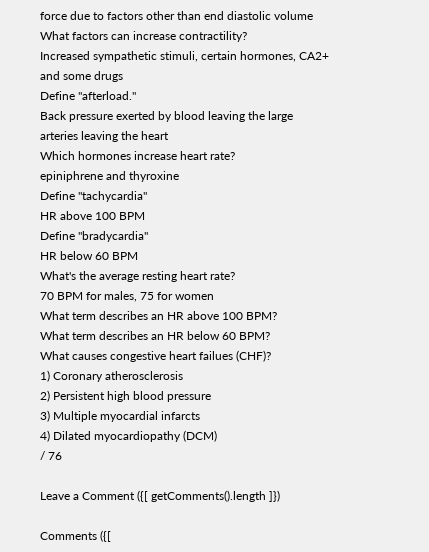force due to factors other than end diastolic volume
What factors can increase contractility?
Increased sympathetic stimuli, certain hormones, CA2+ and some drugs
Define "afterload."
Back pressure exerted by blood leaving the large arteries leaving the heart
Which hormones increase heart rate?
epiniphrene and thyroxine
Define "tachycardia"
HR above 100 BPM
Define "bradycardia"
HR below 60 BPM
What's the average resting heart rate?
70 BPM for males, 75 for women
What term describes an HR above 100 BPM?
What term describes an HR below 60 BPM?
What causes congestive heart failues (CHF)?
1) Coronary atherosclerosis
2) Persistent high blood pressure
3) Multiple myocardial infarcts
4) Dilated myocardiopathy (DCM)
/ 76

Leave a Comment ({[ getComments().length ]})

Comments ({[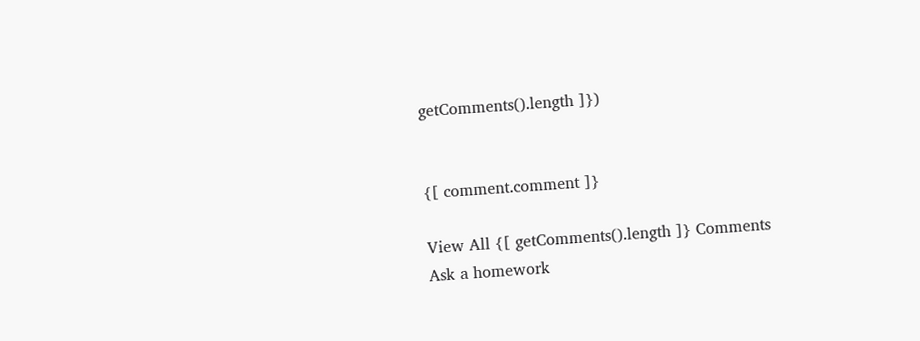getComments().length ]})


{[ comment.comment ]}

View All {[ getComments().length ]} Comments
Ask a homework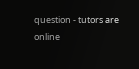question - tutors are online